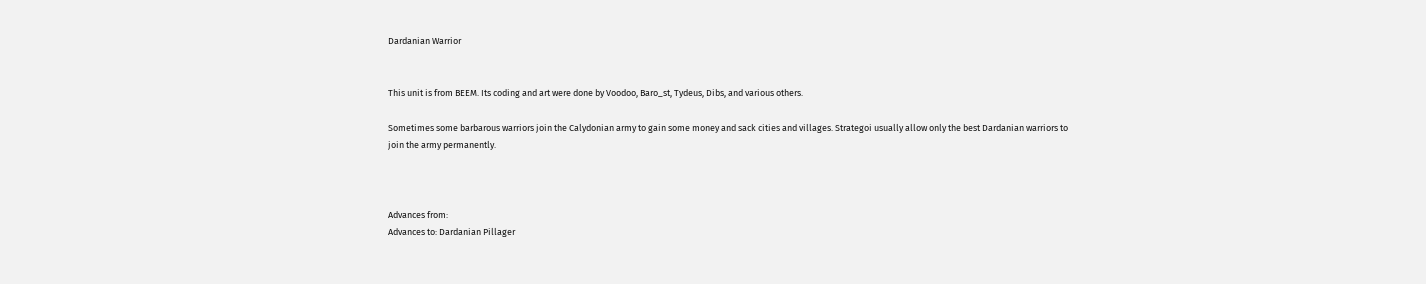Dardanian Warrior


This unit is from BEEM. Its coding and art were done by Voodoo, Baro_st, Tydeus, Dibs, and various others.

Sometimes some barbarous warriors join the Calydonian army to gain some money and sack cities and villages. Strategoi usually allow only the best Dardanian warriors to join the army permanently.



Advances from:
Advances to: Dardanian Pillager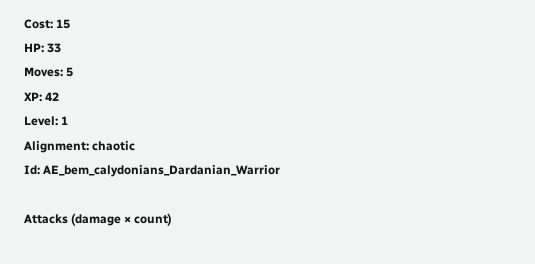Cost: 15
HP: 33
Moves: 5
XP: 42
Level: 1
Alignment: chaotic
Id: AE_bem_calydonians_Dardanian_Warrior

Attacks (damage × count)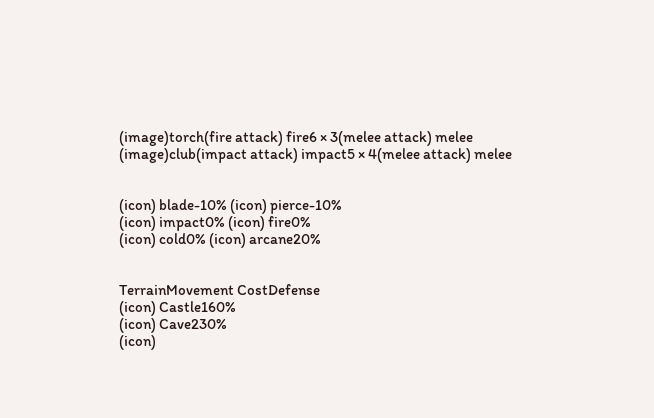(image)torch(fire attack) fire6 × 3(melee attack) melee
(image)club(impact attack) impact5 × 4(melee attack) melee


(icon) blade-10% (icon) pierce-10%
(icon) impact0% (icon) fire0%
(icon) cold0% (icon) arcane20%


TerrainMovement CostDefense
(icon) Castle160%
(icon) Cave230%
(icon)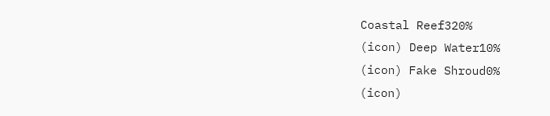Coastal Reef320%
(icon) Deep Water10%
(icon) Fake Shroud0%
(icon)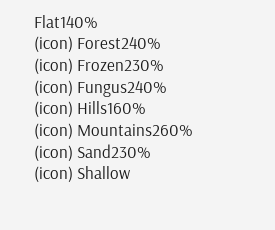Flat140%
(icon) Forest240%
(icon) Frozen230%
(icon) Fungus240%
(icon) Hills160%
(icon) Mountains260%
(icon) Sand230%
(icon) Shallow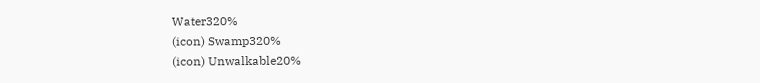Water320%
(icon) Swamp320%
(icon) Unwalkable20%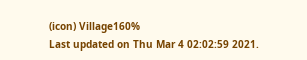(icon) Village160%
Last updated on Thu Mar 4 02:02:59 2021.